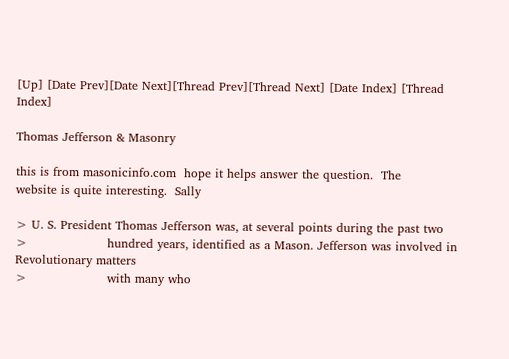[Up] [Date Prev][Date Next][Thread Prev][Thread Next] [Date Index] [Thread Index]

Thomas Jefferson & Masonry

this is from masonicinfo.com  hope it helps answer the question.  The
website is quite interesting.  Sally

> U. S. President Thomas Jefferson was, at several points during the past two
>                    hundred years, identified as a Mason. Jefferson was involved in Revolutionary matters
>                    with many who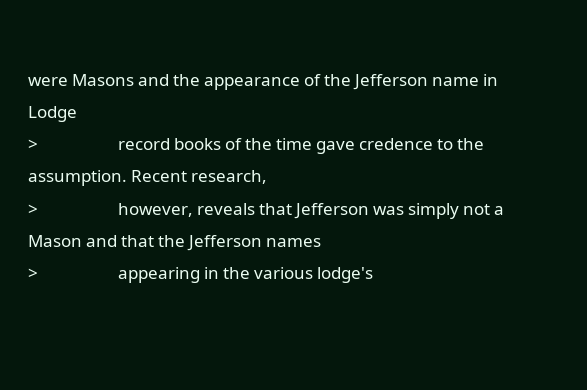were Masons and the appearance of the Jefferson name in Lodge
>                    record books of the time gave credence to the assumption. Recent research,
>                    however, reveals that Jefferson was simply not a Mason and that the Jefferson names
>                    appearing in the various lodge's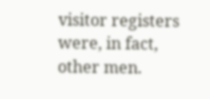visitor registers were, in fact, other men.